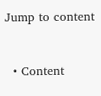Jump to content


  • Content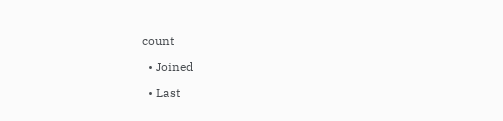count

  • Joined

  • Last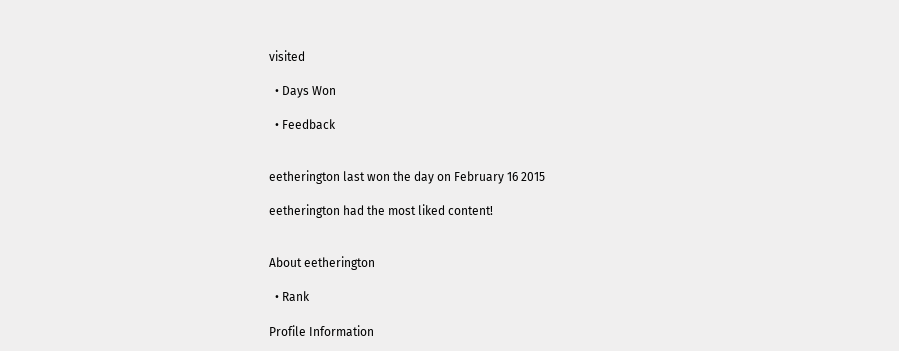visited

  • Days Won

  • Feedback


eetherington last won the day on February 16 2015

eetherington had the most liked content!


About eetherington

  • Rank

Profile Information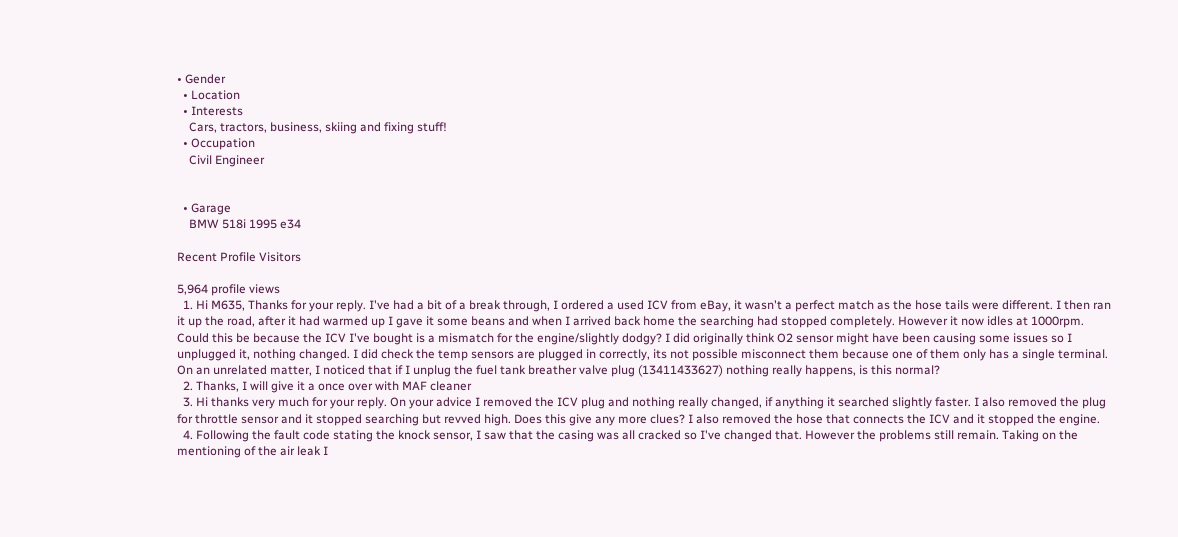• Gender
  • Location
  • Interests
    Cars, tractors, business, skiing and fixing stuff!
  • Occupation
    Civil Engineer


  • Garage
    BMW 518i 1995 e34

Recent Profile Visitors

5,964 profile views
  1. Hi M635, Thanks for your reply. I've had a bit of a break through, I ordered a used ICV from eBay, it wasn't a perfect match as the hose tails were different. I then ran it up the road, after it had warmed up I gave it some beans and when I arrived back home the searching had stopped completely. However it now idles at 1000rpm. Could this be because the ICV I've bought is a mismatch for the engine/slightly dodgy? I did originally think O2 sensor might have been causing some issues so I unplugged it, nothing changed. I did check the temp sensors are plugged in correctly, its not possible misconnect them because one of them only has a single terminal. On an unrelated matter, I noticed that if I unplug the fuel tank breather valve plug (13411433627) nothing really happens, is this normal?
  2. Thanks, I will give it a once over with MAF cleaner
  3. Hi thanks very much for your reply. On your advice I removed the ICV plug and nothing really changed, if anything it searched slightly faster. I also removed the plug for throttle sensor and it stopped searching but revved high. Does this give any more clues? I also removed the hose that connects the ICV and it stopped the engine.
  4. Following the fault code stating the knock sensor, I saw that the casing was all cracked so I've changed that. However the problems still remain. Taking on the mentioning of the air leak I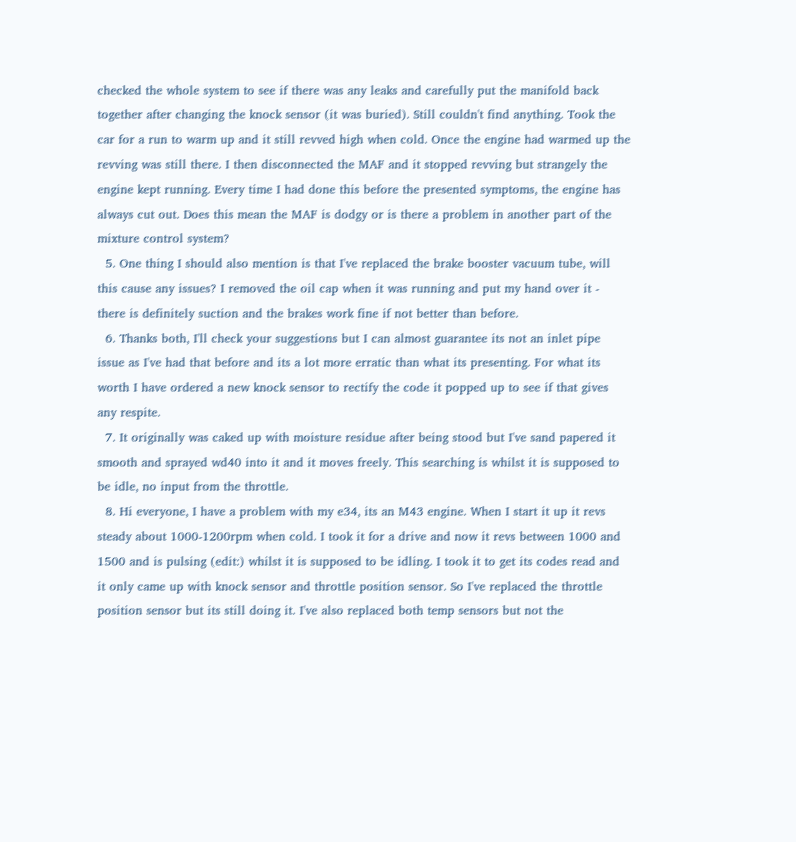checked the whole system to see if there was any leaks and carefully put the manifold back together after changing the knock sensor (it was buried). Still couldn't find anything. Took the car for a run to warm up and it still revved high when cold. Once the engine had warmed up the revving was still there. I then disconnected the MAF and it stopped revving but strangely the engine kept running. Every time I had done this before the presented symptoms, the engine has always cut out. Does this mean the MAF is dodgy or is there a problem in another part of the mixture control system?
  5. One thing I should also mention is that I've replaced the brake booster vacuum tube, will this cause any issues? I removed the oil cap when it was running and put my hand over it - there is definitely suction and the brakes work fine if not better than before.
  6. Thanks both, I'll check your suggestions but I can almost guarantee its not an inlet pipe issue as I've had that before and its a lot more erratic than what its presenting. For what its worth I have ordered a new knock sensor to rectify the code it popped up to see if that gives any respite.
  7. It originally was caked up with moisture residue after being stood but I've sand papered it smooth and sprayed wd40 into it and it moves freely. This searching is whilst it is supposed to be idle, no input from the throttle.
  8. Hi everyone, I have a problem with my e34, its an M43 engine. When I start it up it revs steady about 1000-1200rpm when cold. I took it for a drive and now it revs between 1000 and 1500 and is pulsing (edit:) whilst it is supposed to be idling. I took it to get its codes read and it only came up with knock sensor and throttle position sensor. So I've replaced the throttle position sensor but its still doing it. I've also replaced both temp sensors but not the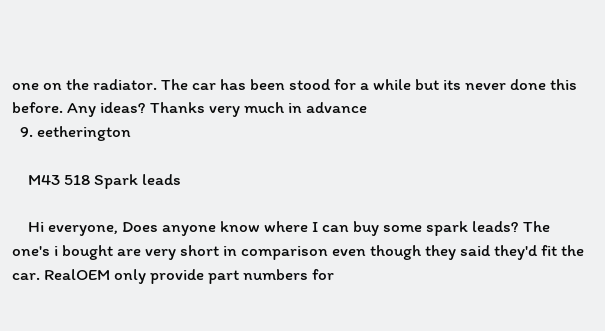one on the radiator. The car has been stood for a while but its never done this before. Any ideas? Thanks very much in advance
  9. eetherington

    M43 518 Spark leads

    Hi everyone, Does anyone know where I can buy some spark leads? The one's i bought are very short in comparison even though they said they'd fit the car. RealOEM only provide part numbers for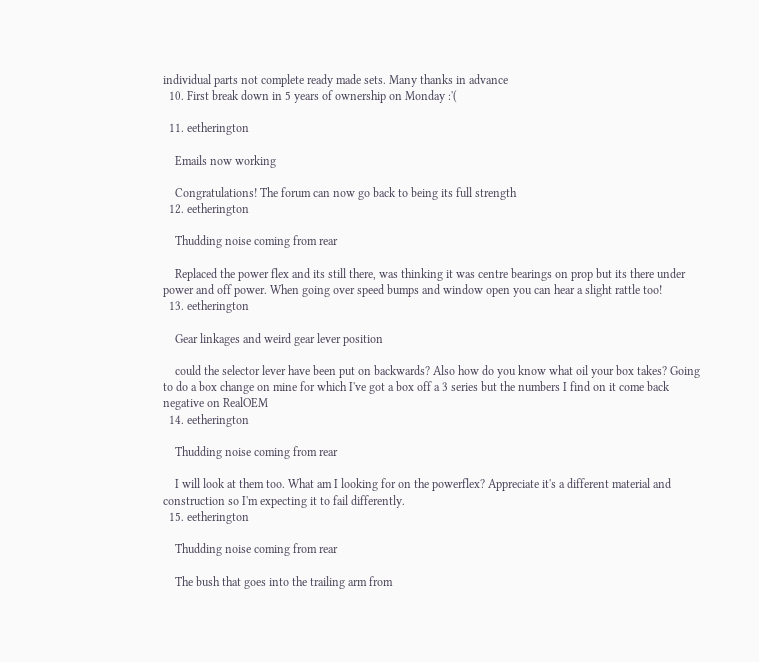individual parts not complete ready made sets. Many thanks in advance
  10. First break down in 5 years of ownership on Monday :'(

  11. eetherington

    Emails now working

    Congratulations! The forum can now go back to being its full strength
  12. eetherington

    Thudding noise coming from rear

    Replaced the power flex and its still there, was thinking it was centre bearings on prop but its there under power and off power. When going over speed bumps and window open you can hear a slight rattle too!
  13. eetherington

    Gear linkages and weird gear lever position

    could the selector lever have been put on backwards? Also how do you know what oil your box takes? Going to do a box change on mine for which I've got a box off a 3 series but the numbers I find on it come back negative on RealOEM
  14. eetherington

    Thudding noise coming from rear

    I will look at them too. What am I looking for on the powerflex? Appreciate it's a different material and construction so I'm expecting it to fail differently.
  15. eetherington

    Thudding noise coming from rear

    The bush that goes into the trailing arm from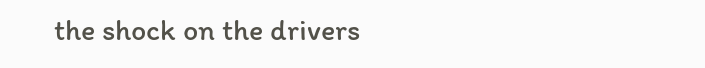the shock on the drivers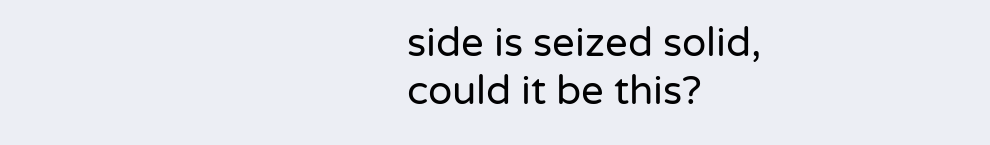side is seized solid, could it be this?